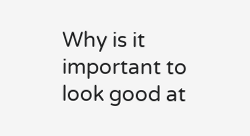Why is it important to look good at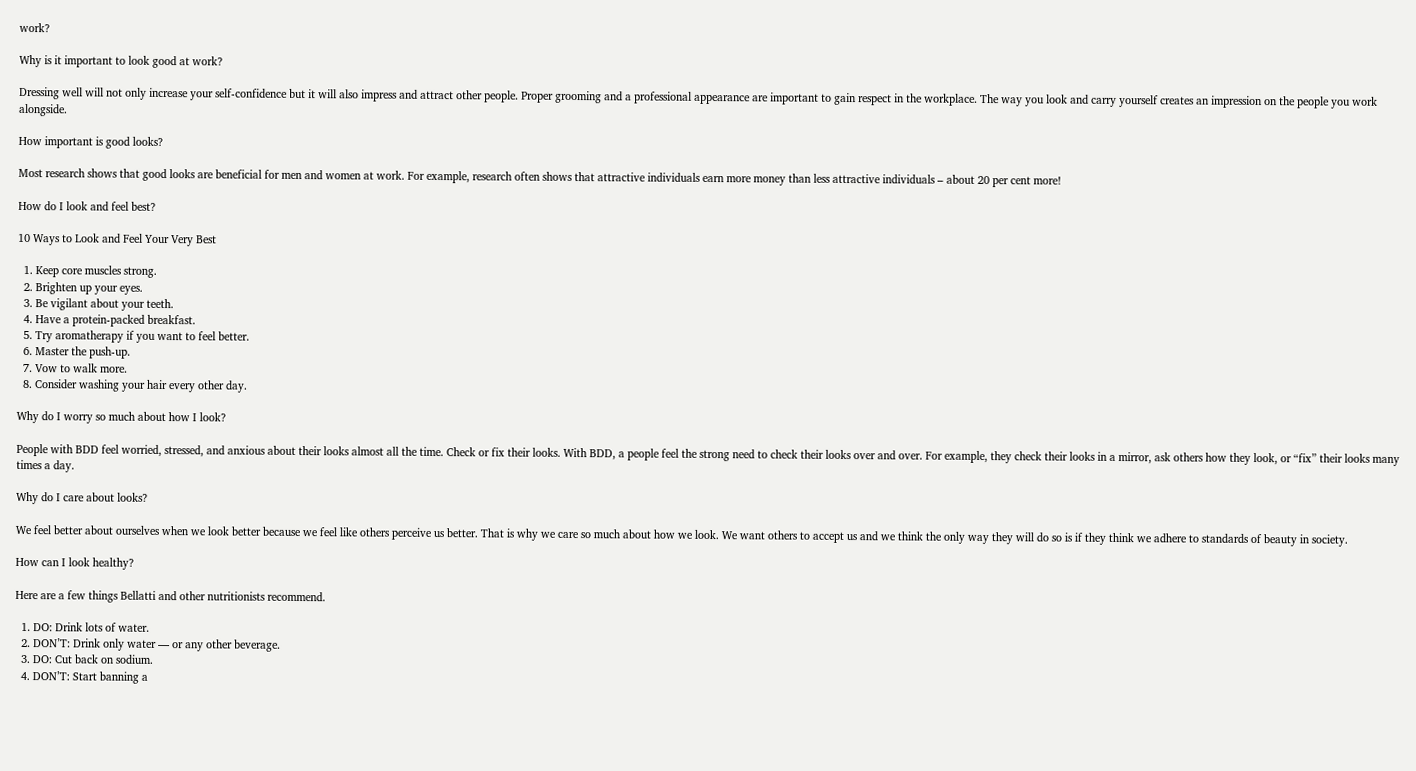work?

Why is it important to look good at work?

Dressing well will not only increase your self-confidence but it will also impress and attract other people. Proper grooming and a professional appearance are important to gain respect in the workplace. The way you look and carry yourself creates an impression on the people you work alongside.

How important is good looks?

Most research shows that good looks are beneficial for men and women at work. For example, research often shows that attractive individuals earn more money than less attractive individuals – about 20 per cent more!

How do I look and feel best?

10 Ways to Look and Feel Your Very Best

  1. Keep core muscles strong.
  2. Brighten up your eyes.
  3. Be vigilant about your teeth.
  4. Have a protein-packed breakfast.
  5. Try aromatherapy if you want to feel better.
  6. Master the push-up.
  7. Vow to walk more.
  8. Consider washing your hair every other day.

Why do I worry so much about how I look?

People with BDD feel worried, stressed, and anxious about their looks almost all the time. Check or fix their looks. With BDD, a people feel the strong need to check their looks over and over. For example, they check their looks in a mirror, ask others how they look, or “fix” their looks many times a day.

Why do I care about looks?

We feel better about ourselves when we look better because we feel like others perceive us better. That is why we care so much about how we look. We want others to accept us and we think the only way they will do so is if they think we adhere to standards of beauty in society.

How can I look healthy?

Here are a few things Bellatti and other nutritionists recommend.

  1. DO: Drink lots of water.
  2. DON’T: Drink only water — or any other beverage.
  3. DO: Cut back on sodium.
  4. DON’T: Start banning a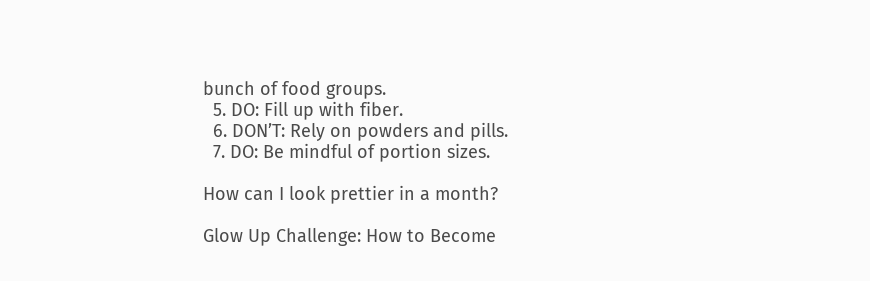bunch of food groups.
  5. DO: Fill up with fiber.
  6. DON’T: Rely on powders and pills.
  7. DO: Be mindful of portion sizes.

How can I look prettier in a month?

Glow Up Challenge: How to Become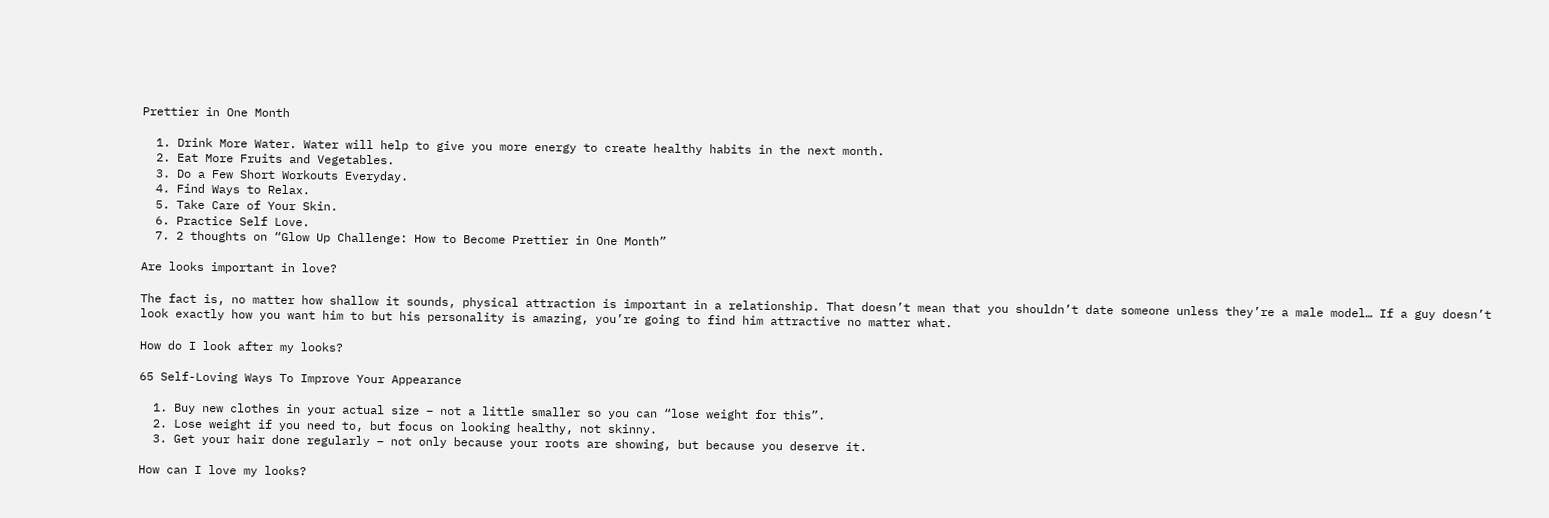Prettier in One Month

  1. Drink More Water. Water will help to give you more energy to create healthy habits in the next month.
  2. Eat More Fruits and Vegetables.
  3. Do a Few Short Workouts Everyday.
  4. Find Ways to Relax.
  5. Take Care of Your Skin.
  6. Practice Self Love.
  7. 2 thoughts on “Glow Up Challenge: How to Become Prettier in One Month”

Are looks important in love?

The fact is, no matter how shallow it sounds, physical attraction is important in a relationship. That doesn’t mean that you shouldn’t date someone unless they’re a male model… If a guy doesn’t look exactly how you want him to but his personality is amazing, you’re going to find him attractive no matter what.

How do I look after my looks?

65 Self-Loving Ways To Improve Your Appearance

  1. Buy new clothes in your actual size – not a little smaller so you can “lose weight for this”.
  2. Lose weight if you need to, but focus on looking healthy, not skinny.
  3. Get your hair done regularly – not only because your roots are showing, but because you deserve it.

How can I love my looks?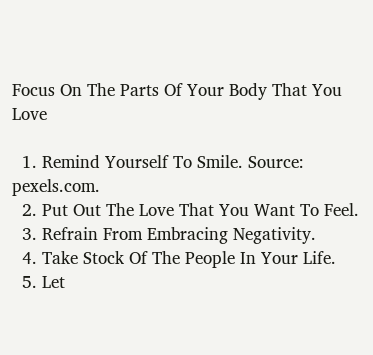Focus On The Parts Of Your Body That You Love

  1. Remind Yourself To Smile. Source: pexels.com.
  2. Put Out The Love That You Want To Feel.
  3. Refrain From Embracing Negativity.
  4. Take Stock Of The People In Your Life.
  5. Let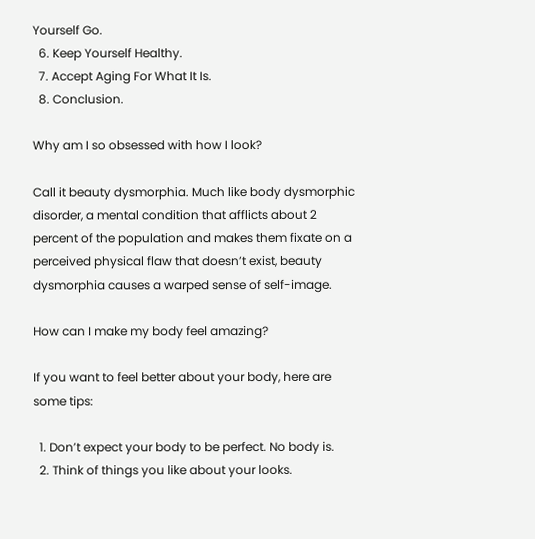Yourself Go.
  6. Keep Yourself Healthy.
  7. Accept Aging For What It Is.
  8. Conclusion.

Why am I so obsessed with how I look?

Call it beauty dysmorphia. Much like body dysmorphic disorder, a mental condition that afflicts about 2 percent of the population and makes them fixate on a perceived physical flaw that doesn’t exist, beauty dysmorphia causes a warped sense of self-image.

How can I make my body feel amazing?

If you want to feel better about your body, here are some tips:

  1. Don’t expect your body to be perfect. No body is.
  2. Think of things you like about your looks.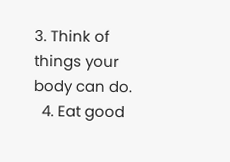3. Think of things your body can do.
  4. Eat good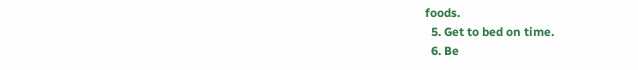foods.
  5. Get to bed on time.
  6. Be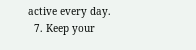active every day.
  7. Keep your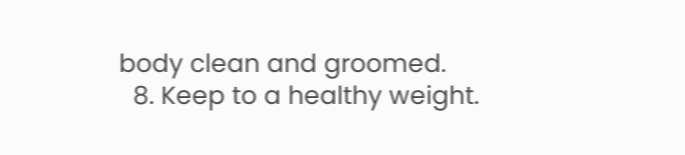body clean and groomed.
  8. Keep to a healthy weight.